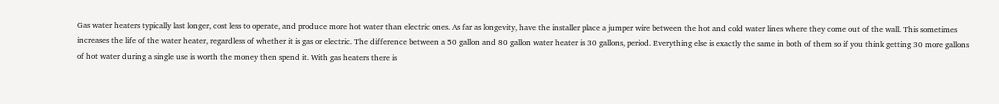Gas water heaters typically last longer, cost less to operate, and produce more hot water than electric ones. As far as longevity, have the installer place a jumper wire between the hot and cold water lines where they come out of the wall. This sometimes increases the life of the water heater, regardless of whether it is gas or electric. The difference between a 50 gallon and 80 gallon water heater is 30 gallons, period. Everything else is exactly the same in both of them so if you think getting 30 more gallons of hot water during a single use is worth the money then spend it. With gas heaters there is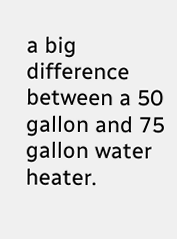a big difference between a 50 gallon and 75 gallon water heater.